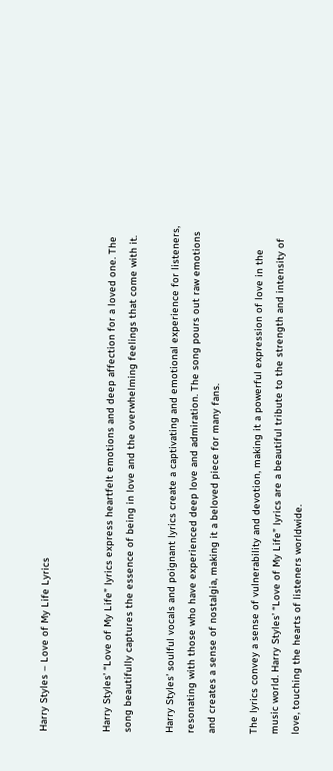Harry Styles – Love of My Life Lyrics


Harry Styles’ “Love of My Life” lyrics express heartfelt emotions and deep affection for a loved one. The song beautifully captures the essence of being in love and the overwhelming feelings that come with it.

Harry Styles’ soulful vocals and poignant lyrics create a captivating and emotional experience for listeners, resonating with those who have experienced deep love and admiration. The song pours out raw emotions and creates a sense of nostalgia, making it a beloved piece for many fans.

The lyrics convey a sense of vulnerability and devotion, making it a powerful expression of love in the music world. Harry Styles’ “Love of My Life” lyrics are a beautiful tribute to the strength and intensity of love, touching the hearts of listeners worldwide.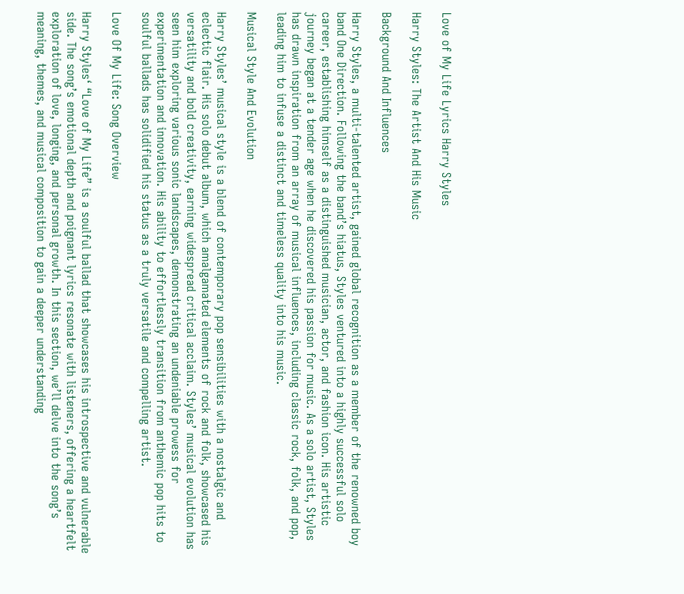Love of My Life Lyrics Harry Styles

Harry Styles: The Artist And His Music

Background And Influences

Harry Styles, a multi-talented artist, gained global recognition as a member of the renowned boy band One Direction. Following the band’s hiatus, Styles ventured into a highly successful solo career, establishing himself as a distinguished musician, actor, and fashion icon. His artistic journey began at a tender age when he discovered his passion for music. As a solo artist, Styles has drawn inspiration from an array of musical influences, including classic rock, folk, and pop, leading him to infuse a distinct and timeless quality into his music.

Musical Style And Evolution

Harry Styles’ musical style is a blend of contemporary pop sensibilities with a nostalgic and eclectic flair. His solo debut album, which amalgamated elements of rock and folk, showcased his versatility and bold creativity, earning widespread critical acclaim. Styles’ musical evolution has seen him exploring various sonic landscapes, demonstrating an undeniable prowess for experimentation and innovation. His ability to effortlessly transition from anthemic pop hits to soulful ballads has solidified his status as a truly versatile and compelling artist.

Love Of My Life: Song Overview

Harry Styles‘ “Love of My Life” is a soulful ballad that showcases his introspective and vulnerable side. The song’s emotional depth and poignant lyrics resonate with listeners, offering a heartfelt exploration of love, longing, and personal growth. In this section, we’ll delve into the song’s meaning, themes, and musical composition to gain a deeper understanding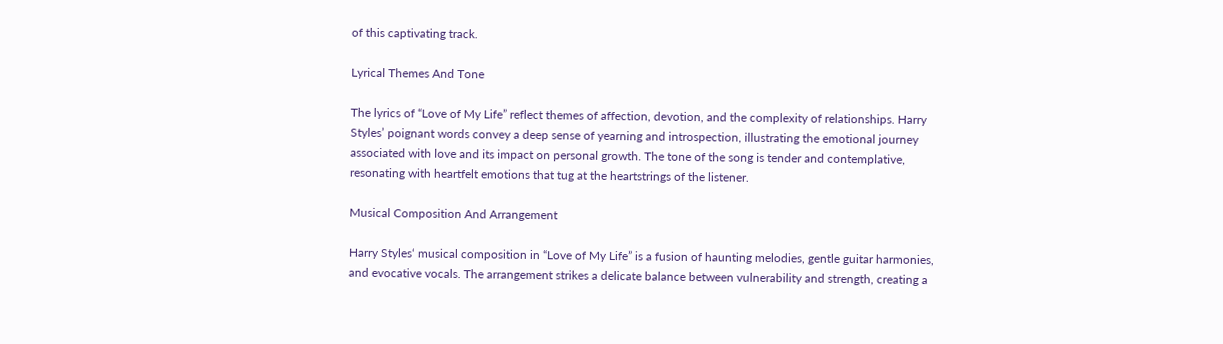of this captivating track.

Lyrical Themes And Tone

The lyrics of “Love of My Life” reflect themes of affection, devotion, and the complexity of relationships. Harry Styles’ poignant words convey a deep sense of yearning and introspection, illustrating the emotional journey associated with love and its impact on personal growth. The tone of the song is tender and contemplative, resonating with heartfelt emotions that tug at the heartstrings of the listener.

Musical Composition And Arrangement

Harry Styles‘ musical composition in “Love of My Life” is a fusion of haunting melodies, gentle guitar harmonies, and evocative vocals. The arrangement strikes a delicate balance between vulnerability and strength, creating a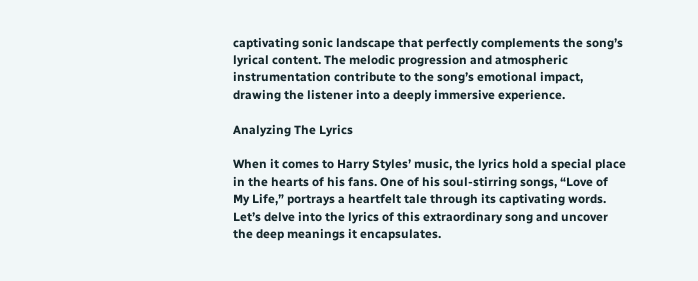captivating sonic landscape that perfectly complements the song’s lyrical content. The melodic progression and atmospheric instrumentation contribute to the song’s emotional impact, drawing the listener into a deeply immersive experience.

Analyzing The Lyrics

When it comes to Harry Styles’ music, the lyrics hold a special place in the hearts of his fans. One of his soul-stirring songs, “Love of My Life,” portrays a heartfelt tale through its captivating words. Let’s delve into the lyrics of this extraordinary song and uncover the deep meanings it encapsulates.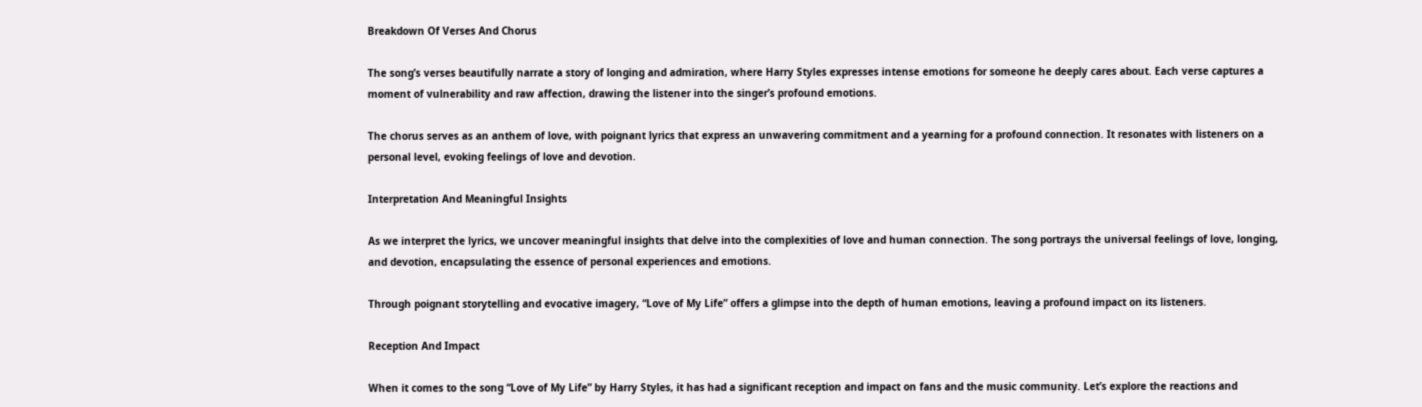Breakdown Of Verses And Chorus

The song’s verses beautifully narrate a story of longing and admiration, where Harry Styles expresses intense emotions for someone he deeply cares about. Each verse captures a moment of vulnerability and raw affection, drawing the listener into the singer’s profound emotions.

The chorus serves as an anthem of love, with poignant lyrics that express an unwavering commitment and a yearning for a profound connection. It resonates with listeners on a personal level, evoking feelings of love and devotion.

Interpretation And Meaningful Insights

As we interpret the lyrics, we uncover meaningful insights that delve into the complexities of love and human connection. The song portrays the universal feelings of love, longing, and devotion, encapsulating the essence of personal experiences and emotions.

Through poignant storytelling and evocative imagery, “Love of My Life” offers a glimpse into the depth of human emotions, leaving a profound impact on its listeners.

Reception And Impact

When it comes to the song “Love of My Life” by Harry Styles, it has had a significant reception and impact on fans and the music community. Let’s explore the reactions and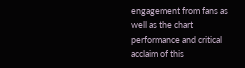engagement from fans as well as the chart performance and critical acclaim of this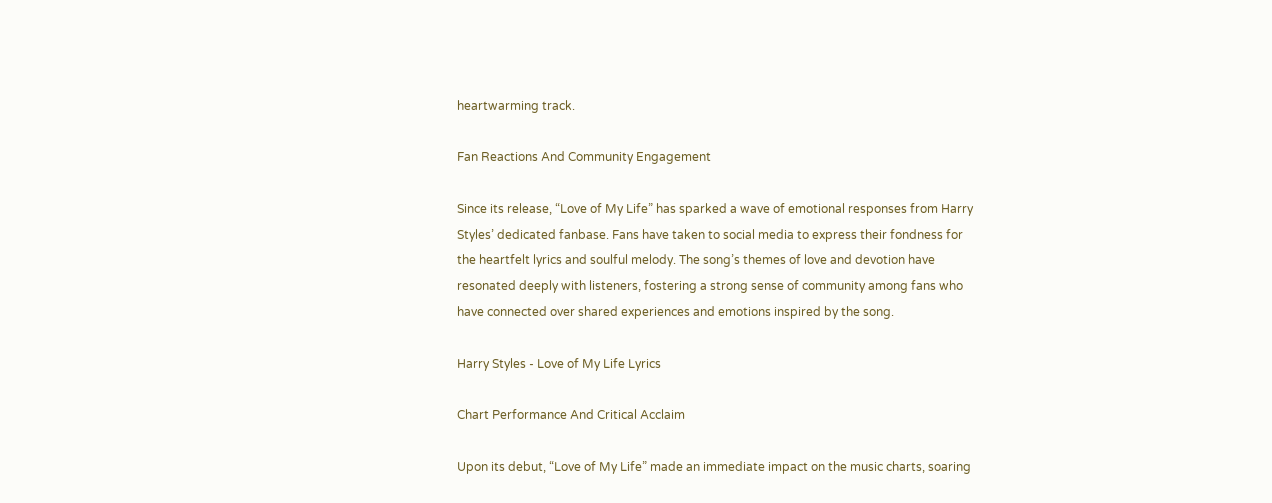heartwarming track.

Fan Reactions And Community Engagement

Since its release, “Love of My Life” has sparked a wave of emotional responses from Harry Styles’ dedicated fanbase. Fans have taken to social media to express their fondness for the heartfelt lyrics and soulful melody. The song’s themes of love and devotion have resonated deeply with listeners, fostering a strong sense of community among fans who have connected over shared experiences and emotions inspired by the song.

Harry Styles - Love of My Life Lyrics

Chart Performance And Critical Acclaim

Upon its debut, “Love of My Life” made an immediate impact on the music charts, soaring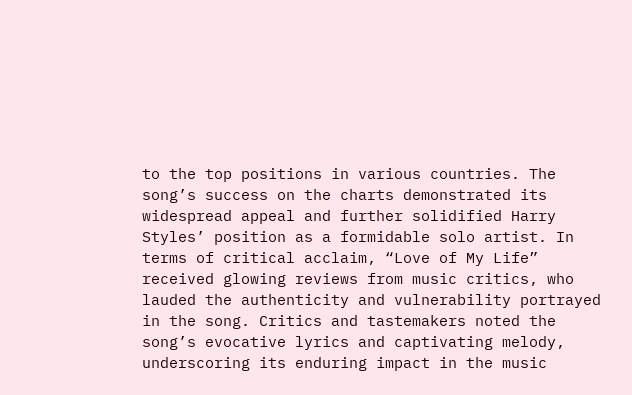to the top positions in various countries. The song’s success on the charts demonstrated its widespread appeal and further solidified Harry Styles’ position as a formidable solo artist. In terms of critical acclaim, “Love of My Life” received glowing reviews from music critics, who lauded the authenticity and vulnerability portrayed in the song. Critics and tastemakers noted the song’s evocative lyrics and captivating melody, underscoring its enduring impact in the music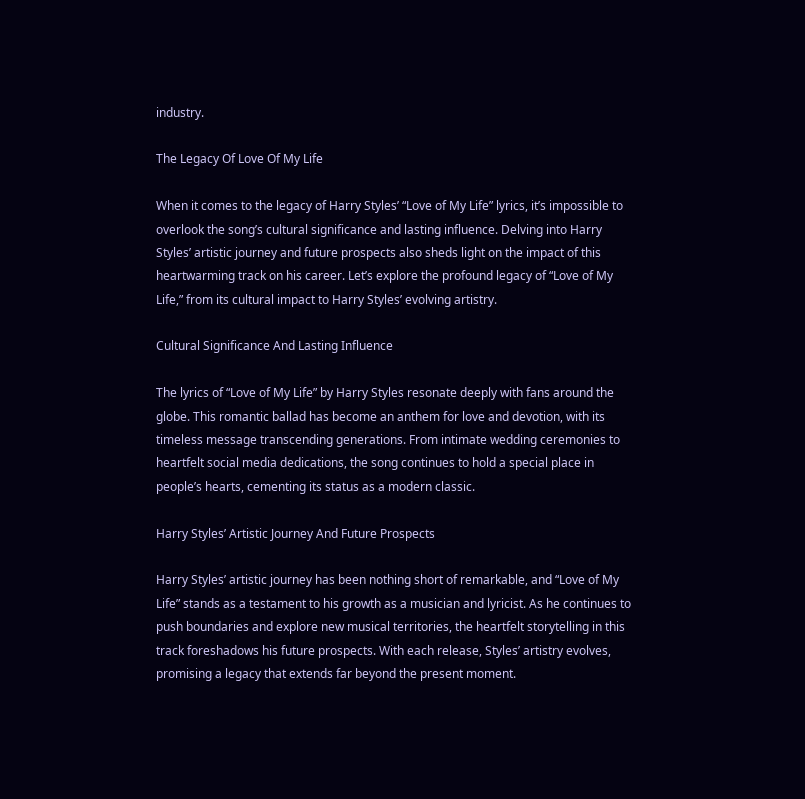industry.

The Legacy Of Love Of My Life

When it comes to the legacy of Harry Styles’ “Love of My Life” lyrics, it’s impossible to overlook the song’s cultural significance and lasting influence. Delving into Harry Styles’ artistic journey and future prospects also sheds light on the impact of this heartwarming track on his career. Let’s explore the profound legacy of “Love of My Life,” from its cultural impact to Harry Styles’ evolving artistry.

Cultural Significance And Lasting Influence

The lyrics of “Love of My Life” by Harry Styles resonate deeply with fans around the globe. This romantic ballad has become an anthem for love and devotion, with its timeless message transcending generations. From intimate wedding ceremonies to heartfelt social media dedications, the song continues to hold a special place in people’s hearts, cementing its status as a modern classic.

Harry Styles’ Artistic Journey And Future Prospects

Harry Styles’ artistic journey has been nothing short of remarkable, and “Love of My Life” stands as a testament to his growth as a musician and lyricist. As he continues to push boundaries and explore new musical territories, the heartfelt storytelling in this track foreshadows his future prospects. With each release, Styles’ artistry evolves, promising a legacy that extends far beyond the present moment.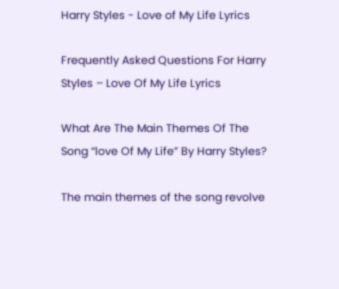Harry Styles - Love of My Life Lyrics

Frequently Asked Questions For Harry Styles – Love Of My Life Lyrics

What Are The Main Themes Of The Song “love Of My Life” By Harry Styles?

The main themes of the song revolve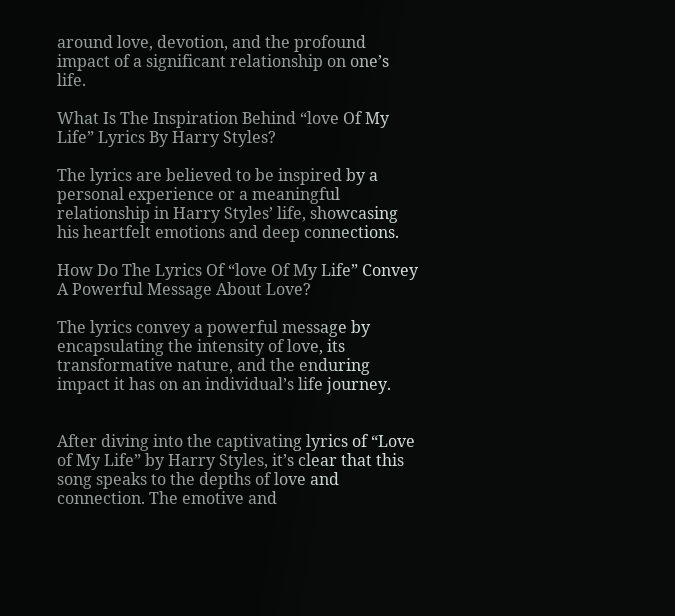around love, devotion, and the profound impact of a significant relationship on one’s life.

What Is The Inspiration Behind “love Of My Life” Lyrics By Harry Styles?

The lyrics are believed to be inspired by a personal experience or a meaningful relationship in Harry Styles’ life, showcasing his heartfelt emotions and deep connections.

How Do The Lyrics Of “love Of My Life” Convey A Powerful Message About Love?

The lyrics convey a powerful message by encapsulating the intensity of love, its transformative nature, and the enduring impact it has on an individual’s life journey.


After diving into the captivating lyrics of “Love of My Life” by Harry Styles, it’s clear that this song speaks to the depths of love and connection. The emotive and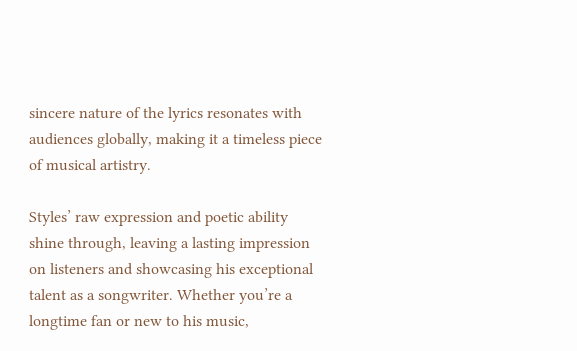sincere nature of the lyrics resonates with audiences globally, making it a timeless piece of musical artistry.

Styles’ raw expression and poetic ability shine through, leaving a lasting impression on listeners and showcasing his exceptional talent as a songwriter. Whether you’re a longtime fan or new to his music,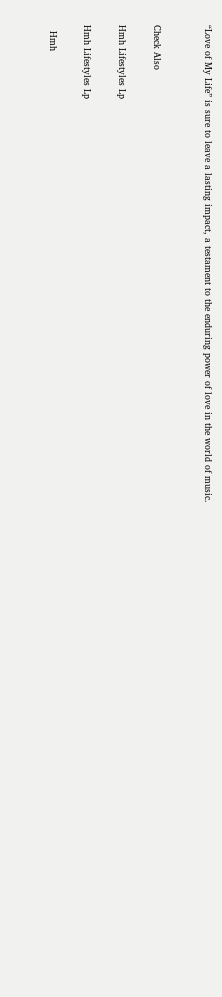“Love of My Life” is sure to leave a lasting impact, a testament to the enduring power of love in the world of music.


Check Also

Hmh Lifestyles Lp

Hmh Lifestyles Lp

  Hmh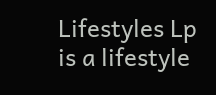Lifestyles Lp is a lifestyle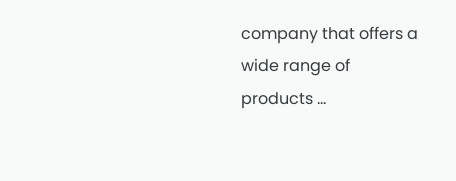company that offers a wide range of products …